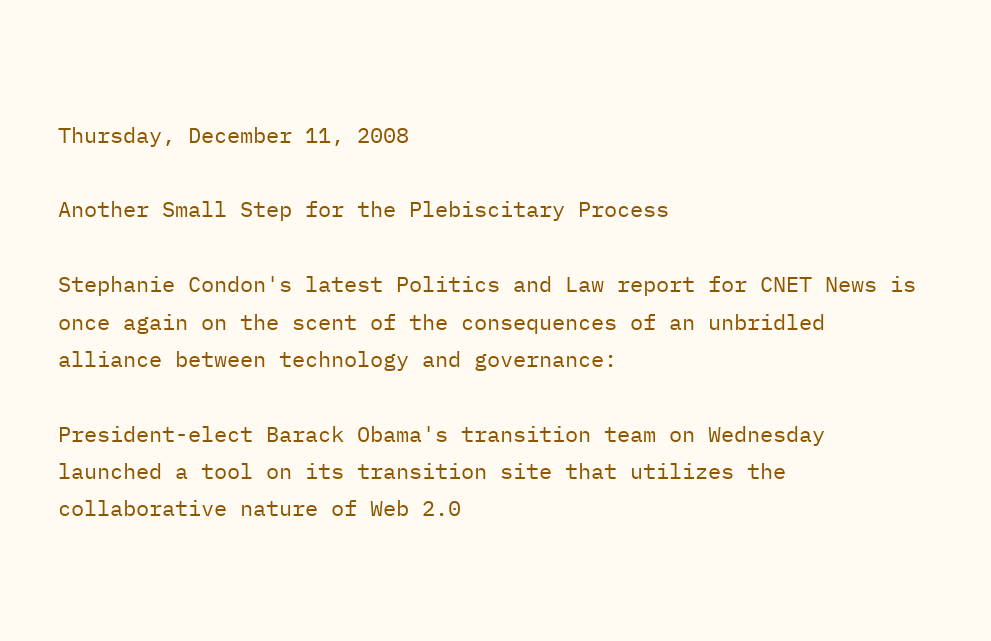Thursday, December 11, 2008

Another Small Step for the Plebiscitary Process

Stephanie Condon's latest Politics and Law report for CNET News is once again on the scent of the consequences of an unbridled alliance between technology and governance:

President-elect Barack Obama's transition team on Wednesday launched a tool on its transition site that utilizes the collaborative nature of Web 2.0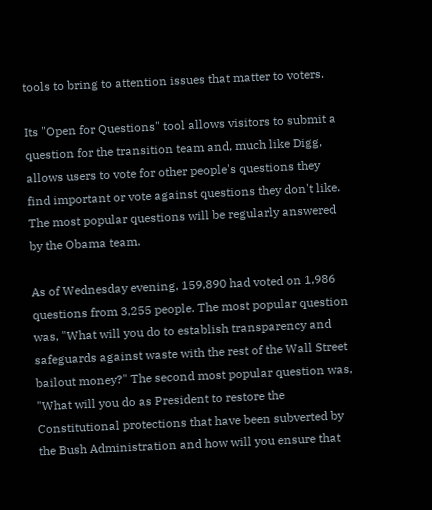tools to bring to attention issues that matter to voters.

Its "Open for Questions" tool allows visitors to submit a question for the transition team and, much like Digg, allows users to vote for other people's questions they find important or vote against questions they don't like. The most popular questions will be regularly answered by the Obama team.

As of Wednesday evening, 159,890 had voted on 1,986 questions from 3,255 people. The most popular question was, "What will you do to establish transparency and safeguards against waste with the rest of the Wall Street bailout money?" The second most popular question was, "What will you do as President to restore the Constitutional protections that have been subverted by the Bush Administration and how will you ensure that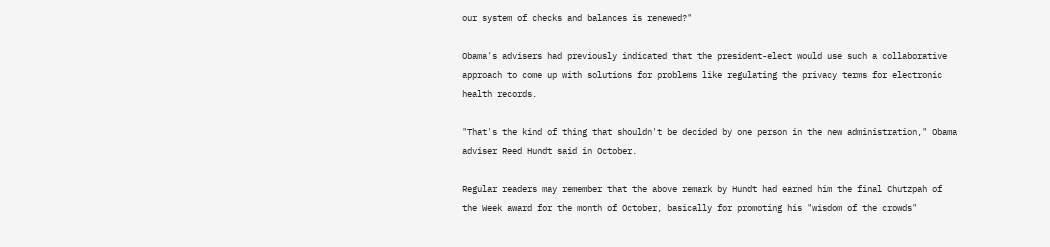our system of checks and balances is renewed?"

Obama's advisers had previously indicated that the president-elect would use such a collaborative approach to come up with solutions for problems like regulating the privacy terms for electronic health records.

"That's the kind of thing that shouldn't be decided by one person in the new administration," Obama adviser Reed Hundt said in October.

Regular readers may remember that the above remark by Hundt had earned him the final Chutzpah of the Week award for the month of October, basically for promoting his "wisdom of the crowds"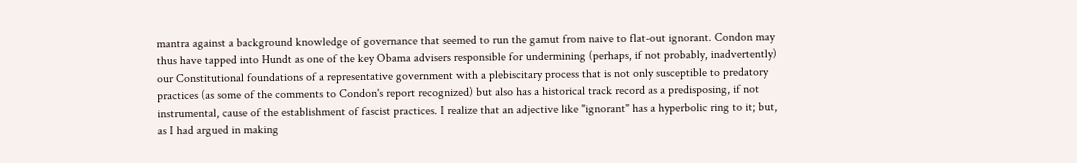mantra against a background knowledge of governance that seemed to run the gamut from naive to flat-out ignorant. Condon may thus have tapped into Hundt as one of the key Obama advisers responsible for undermining (perhaps, if not probably, inadvertently) our Constitutional foundations of a representative government with a plebiscitary process that is not only susceptible to predatory practices (as some of the comments to Condon's report recognized) but also has a historical track record as a predisposing, if not instrumental, cause of the establishment of fascist practices. I realize that an adjective like "ignorant" has a hyperbolic ring to it; but, as I had argued in making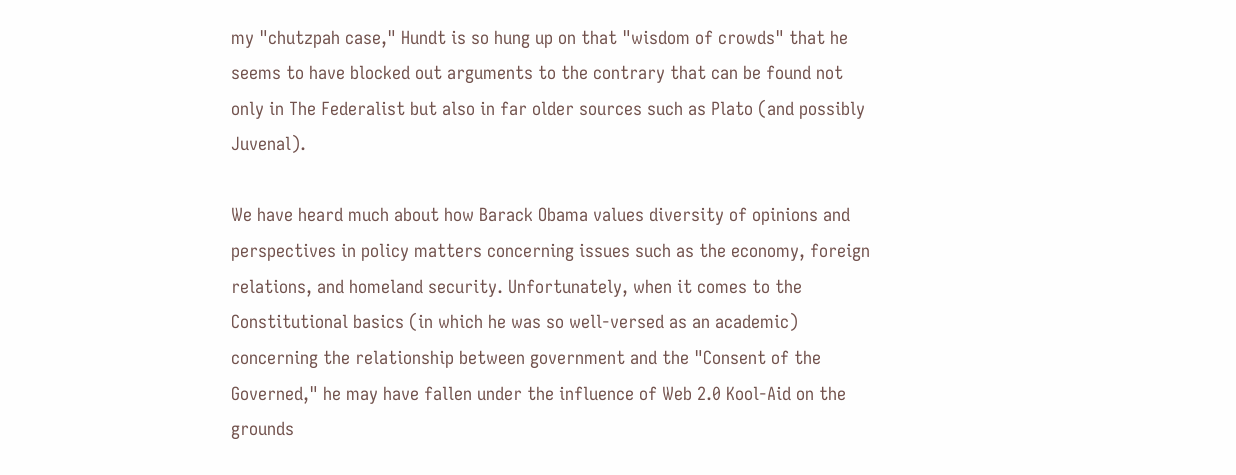my "chutzpah case," Hundt is so hung up on that "wisdom of crowds" that he seems to have blocked out arguments to the contrary that can be found not only in The Federalist but also in far older sources such as Plato (and possibly Juvenal).

We have heard much about how Barack Obama values diversity of opinions and perspectives in policy matters concerning issues such as the economy, foreign relations, and homeland security. Unfortunately, when it comes to the Constitutional basics (in which he was so well-versed as an academic) concerning the relationship between government and the "Consent of the Governed," he may have fallen under the influence of Web 2.0 Kool-Aid on the grounds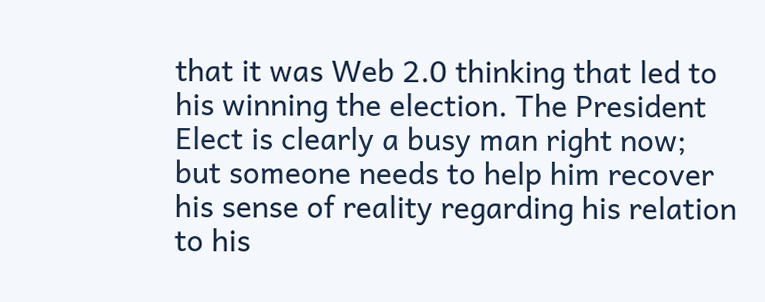that it was Web 2.0 thinking that led to his winning the election. The President Elect is clearly a busy man right now; but someone needs to help him recover his sense of reality regarding his relation to his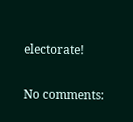electorate!

No comments: